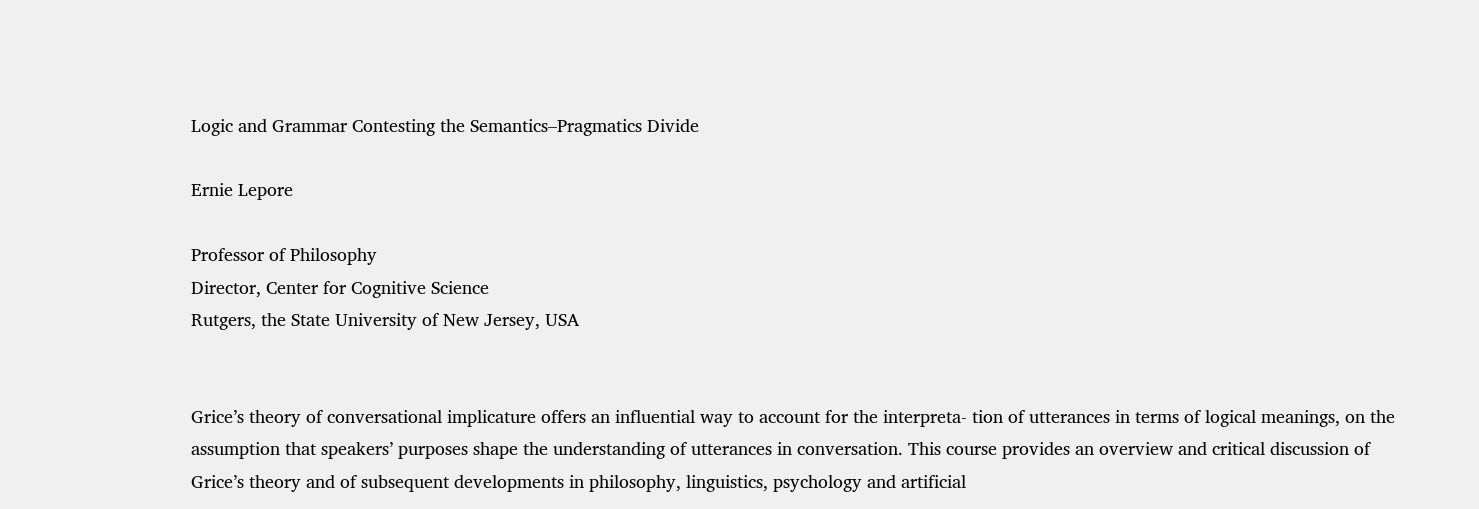Logic and Grammar Contesting the Semantics–Pragmatics Divide

Ernie Lepore

Professor of Philosophy
Director, Center for Cognitive Science
Rutgers, the State University of New Jersey, USA


Grice’s theory of conversational implicature offers an influential way to account for the interpreta- tion of utterances in terms of logical meanings, on the assumption that speakers’ purposes shape the understanding of utterances in conversation. This course provides an overview and critical discussion of Grice’s theory and of subsequent developments in philosophy, linguistics, psychology and artificial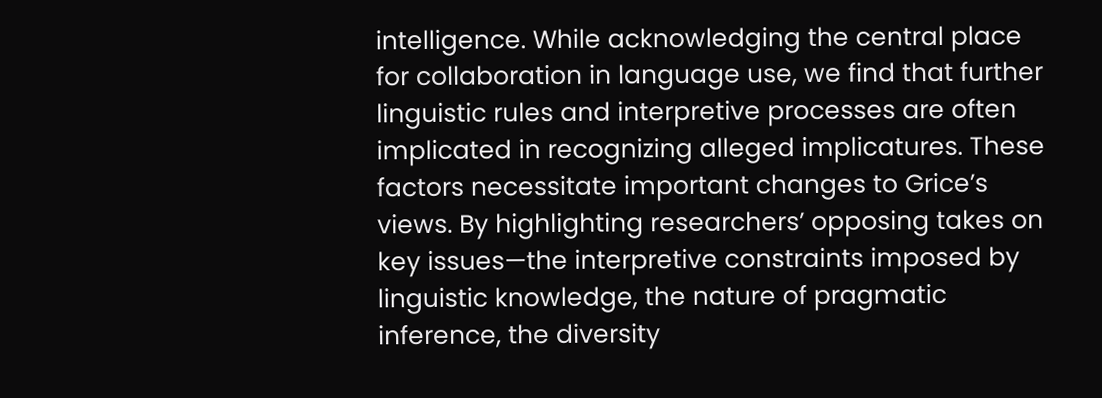intelligence. While acknowledging the central place for collaboration in language use, we find that further linguistic rules and interpretive processes are often implicated in recognizing alleged implicatures. These factors necessitate important changes to Grice’s views. By highlighting researchers’ opposing takes on key issues—the interpretive constraints imposed by linguistic knowledge, the nature of pragmatic inference, the diversity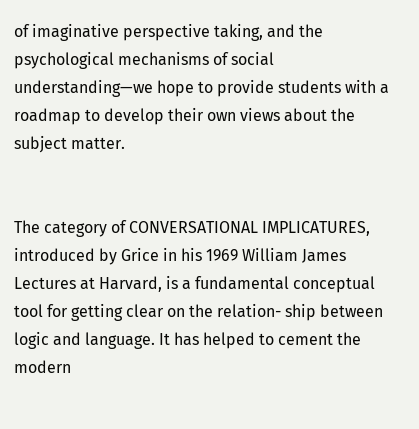of imaginative perspective taking, and the psychological mechanisms of social understanding—we hope to provide students with a roadmap to develop their own views about the subject matter.


The category of CONVERSATIONAL IMPLICATURES, introduced by Grice in his 1969 William James Lectures at Harvard, is a fundamental conceptual tool for getting clear on the relation- ship between logic and language. It has helped to cement the modern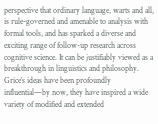perspective that ordinary language, warts and all, is rule-governed and amenable to analysis with formal tools, and has sparked a diverse and exciting range of follow-up research across cognitive science. It can be justifiably viewed as a breakthrough in linguistics and philosophy. Grice’s ideas have been profoundly influential—by now, they have inspired a wide variety of modified and extended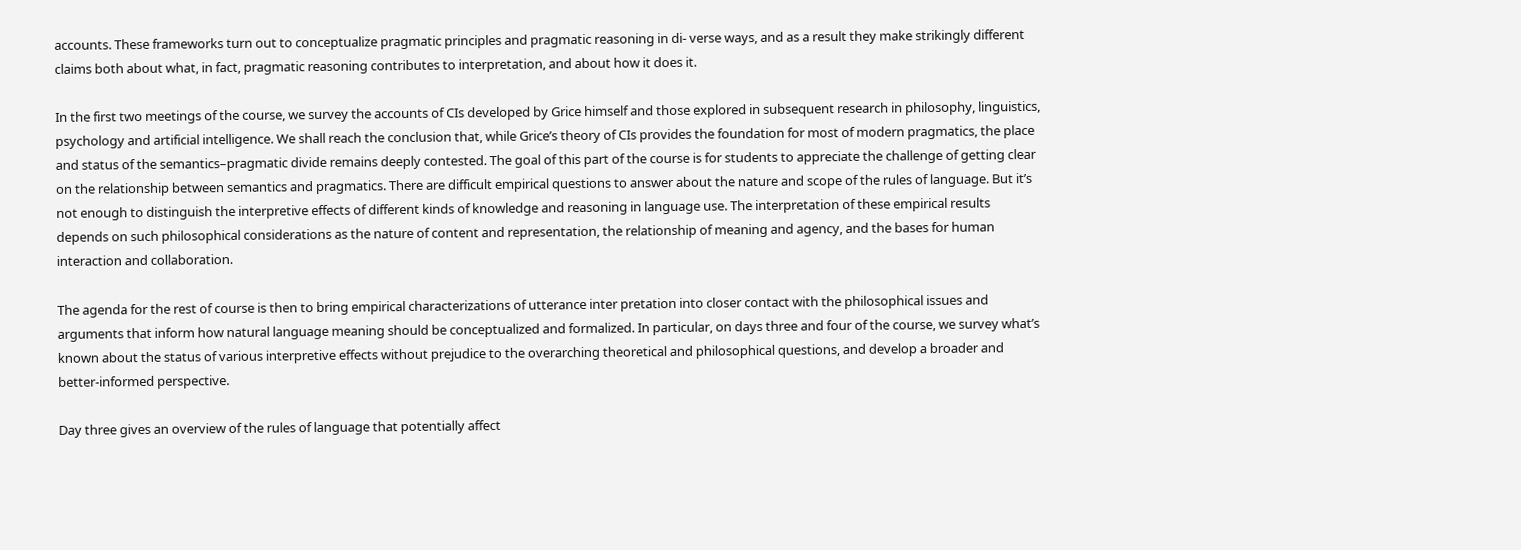accounts. These frameworks turn out to conceptualize pragmatic principles and pragmatic reasoning in di- verse ways, and as a result they make strikingly different claims both about what, in fact, pragmatic reasoning contributes to interpretation, and about how it does it.

In the first two meetings of the course, we survey the accounts of CIs developed by Grice himself and those explored in subsequent research in philosophy, linguistics, psychology and artificial intelligence. We shall reach the conclusion that, while Grice’s theory of CIs provides the foundation for most of modern pragmatics, the place and status of the semantics–pragmatic divide remains deeply contested. The goal of this part of the course is for students to appreciate the challenge of getting clear on the relationship between semantics and pragmatics. There are difficult empirical questions to answer about the nature and scope of the rules of language. But it’s not enough to distinguish the interpretive effects of different kinds of knowledge and reasoning in language use. The interpretation of these empirical results depends on such philosophical considerations as the nature of content and representation, the relationship of meaning and agency, and the bases for human interaction and collaboration.

The agenda for the rest of course is then to bring empirical characterizations of utterance inter pretation into closer contact with the philosophical issues and arguments that inform how natural language meaning should be conceptualized and formalized. In particular, on days three and four of the course, we survey what’s known about the status of various interpretive effects without prejudice to the overarching theoretical and philosophical questions, and develop a broader and better-informed perspective.

Day three gives an overview of the rules of language that potentially affect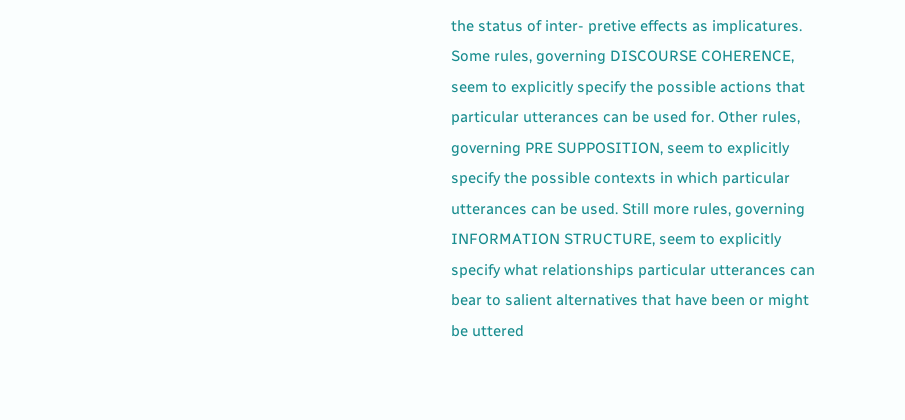the status of inter- pretive effects as implicatures. Some rules, governing DISCOURSE COHERENCE, seem to explicitly specify the possible actions that particular utterances can be used for. Other rules, governing PRE SUPPOSITION, seem to explicitly specify the possible contexts in which particular utterances can be used. Still more rules, governing INFORMATION STRUCTURE, seem to explicitly specify what relationships particular utterances can bear to salient alternatives that have been or might be uttered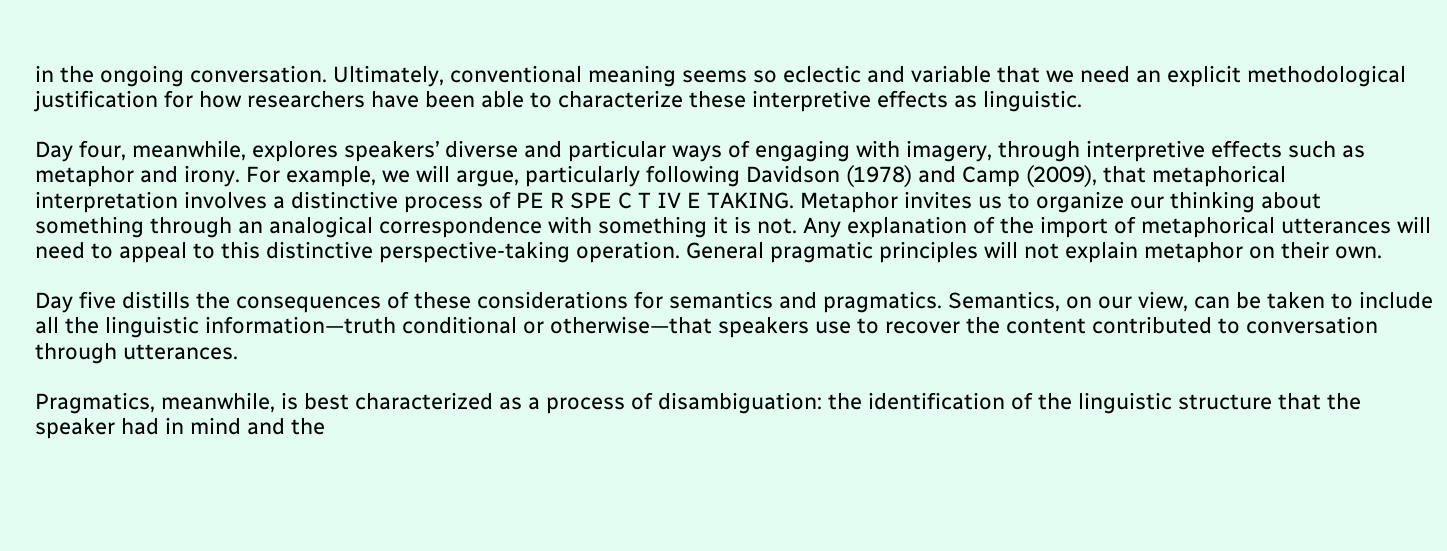in the ongoing conversation. Ultimately, conventional meaning seems so eclectic and variable that we need an explicit methodological justification for how researchers have been able to characterize these interpretive effects as linguistic.

Day four, meanwhile, explores speakers’ diverse and particular ways of engaging with imagery, through interpretive effects such as metaphor and irony. For example, we will argue, particularly following Davidson (1978) and Camp (2009), that metaphorical interpretation involves a distinctive process of PE R SPE C T IV E TAKING. Metaphor invites us to organize our thinking about something through an analogical correspondence with something it is not. Any explanation of the import of metaphorical utterances will need to appeal to this distinctive perspective-taking operation. General pragmatic principles will not explain metaphor on their own.

Day five distills the consequences of these considerations for semantics and pragmatics. Semantics, on our view, can be taken to include all the linguistic information—truth conditional or otherwise—that speakers use to recover the content contributed to conversation through utterances.

Pragmatics, meanwhile, is best characterized as a process of disambiguation: the identification of the linguistic structure that the speaker had in mind and the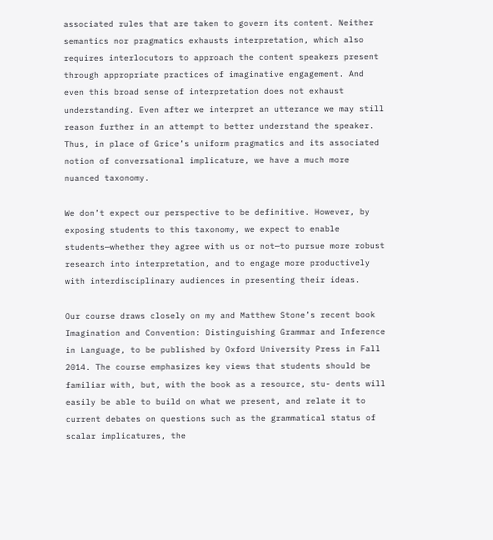associated rules that are taken to govern its content. Neither semantics nor pragmatics exhausts interpretation, which also requires interlocutors to approach the content speakers present through appropriate practices of imaginative engagement. And even this broad sense of interpretation does not exhaust understanding. Even after we interpret an utterance we may still reason further in an attempt to better understand the speaker. Thus, in place of Grice’s uniform pragmatics and its associated notion of conversational implicature, we have a much more nuanced taxonomy.

We don’t expect our perspective to be definitive. However, by exposing students to this taxonomy, we expect to enable students—whether they agree with us or not—to pursue more robust research into interpretation, and to engage more productively with interdisciplinary audiences in presenting their ideas.

Our course draws closely on my and Matthew Stone’s recent book Imagination and Convention: Distinguishing Grammar and Inference in Language, to be published by Oxford University Press in Fall 2014. The course emphasizes key views that students should be familiar with, but, with the book as a resource, stu- dents will easily be able to build on what we present, and relate it to current debates on questions such as the grammatical status of scalar implicatures, the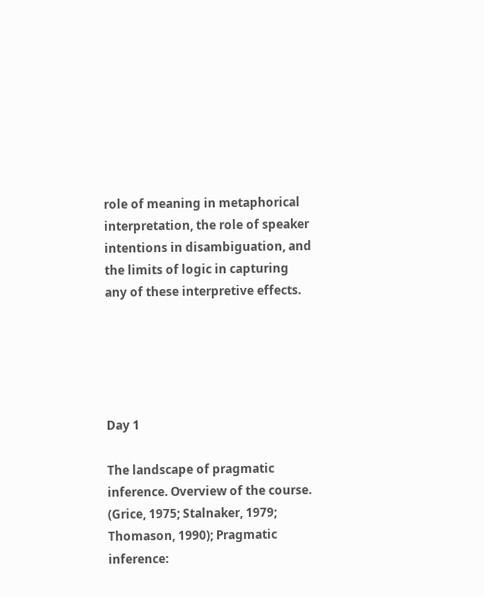role of meaning in metaphorical interpretation, the role of speaker intentions in disambiguation, and the limits of logic in capturing any of these interpretive effects.





Day 1

The landscape of pragmatic inference. Overview of the course. (Grice, 1975; Stalnaker, 1979; Thomason, 1990); Pragmatic inference: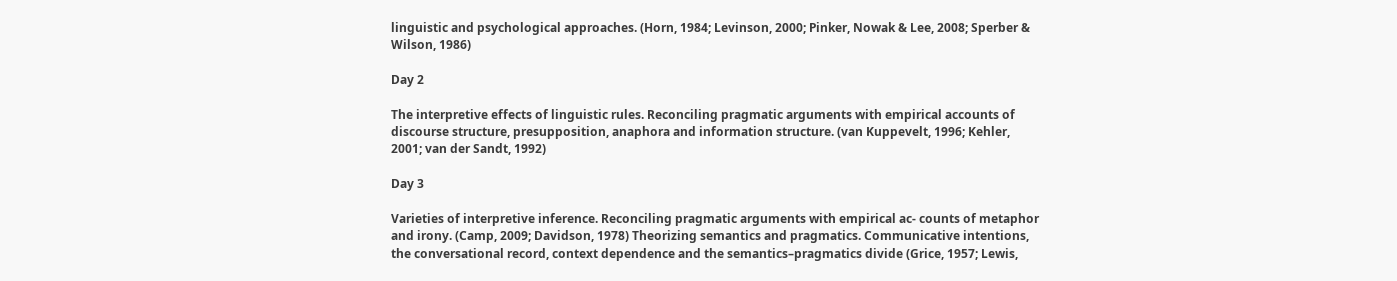linguistic and psychological approaches. (Horn, 1984; Levinson, 2000; Pinker, Nowak & Lee, 2008; Sperber & Wilson, 1986)

Day 2

The interpretive effects of linguistic rules. Reconciling pragmatic arguments with empirical accounts of discourse structure, presupposition, anaphora and information structure. (van Kuppevelt, 1996; Kehler, 2001; van der Sandt, 1992)

Day 3

Varieties of interpretive inference. Reconciling pragmatic arguments with empirical ac- counts of metaphor and irony. (Camp, 2009; Davidson, 1978) Theorizing semantics and pragmatics. Communicative intentions, the conversational record, context dependence and the semantics–pragmatics divide (Grice, 1957; Lewis,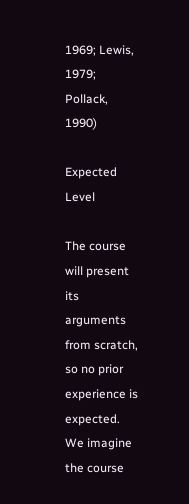1969; Lewis, 1979; Pollack, 1990)

Expected Level

The course will present its arguments from scratch, so no prior experience is expected. We imagine the course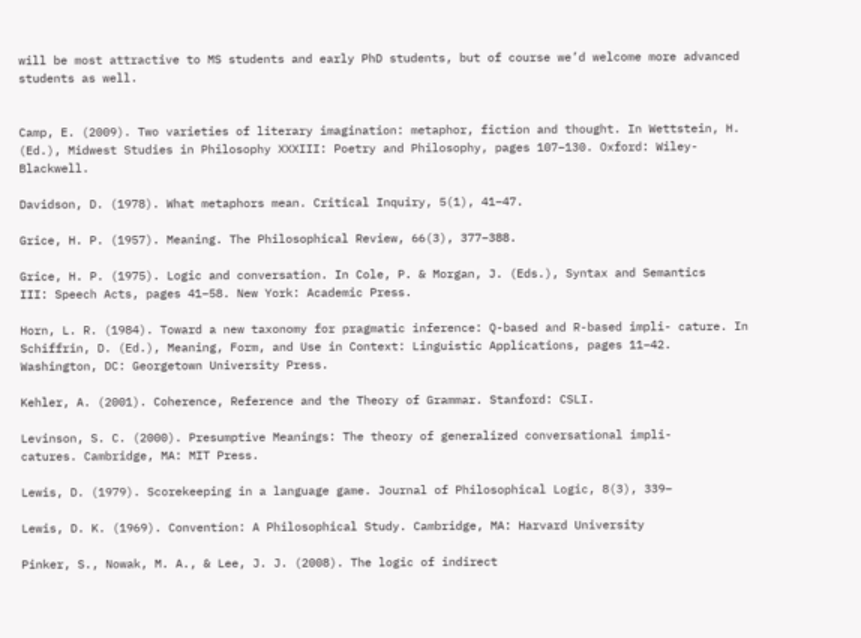will be most attractive to MS students and early PhD students, but of course we’d welcome more advanced students as well.


Camp, E. (2009). Two varieties of literary imagination: metaphor, fiction and thought. In Wettstein, H. (Ed.), Midwest Studies in Philosophy XXXIII: Poetry and Philosophy, pages 107–130. Oxford: Wiley-Blackwell.

Davidson, D. (1978). What metaphors mean. Critical Inquiry, 5(1), 41–47.

Grice, H. P. (1957). Meaning. The Philosophical Review, 66(3), 377–388.

Grice, H. P. (1975). Logic and conversation. In Cole, P. & Morgan, J. (Eds.), Syntax and Semantics
III: Speech Acts, pages 41–58. New York: Academic Press.

Horn, L. R. (1984). Toward a new taxonomy for pragmatic inference: Q-based and R-based impli- cature. In Schiffrin, D. (Ed.), Meaning, Form, and Use in Context: Linguistic Applications, pages 11–42. Washington, DC: Georgetown University Press.

Kehler, A. (2001). Coherence, Reference and the Theory of Grammar. Stanford: CSLI.

Levinson, S. C. (2000). Presumptive Meanings: The theory of generalized conversational impli-
catures. Cambridge, MA: MIT Press.

Lewis, D. (1979). Scorekeeping in a language game. Journal of Philosophical Logic, 8(3), 339–

Lewis, D. K. (1969). Convention: A Philosophical Study. Cambridge, MA: Harvard University

Pinker, S., Nowak, M. A., & Lee, J. J. (2008). The logic of indirect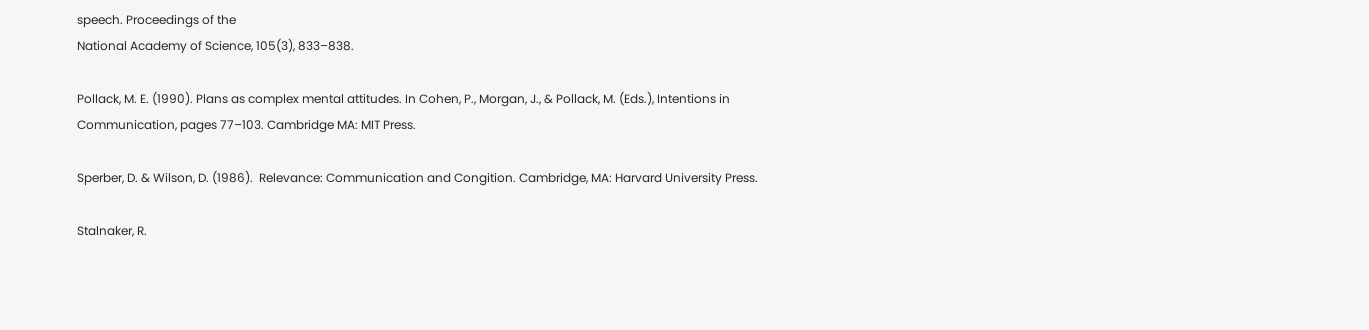speech. Proceedings of the
National Academy of Science, 105(3), 833–838.

Pollack, M. E. (1990). Plans as complex mental attitudes. In Cohen, P., Morgan, J., & Pollack, M. (Eds.), Intentions in Communication, pages 77–103. Cambridge MA: MIT Press.

Sperber, D. & Wilson, D. (1986).  Relevance: Communication and Congition. Cambridge, MA: Harvard University Press.

Stalnaker, R.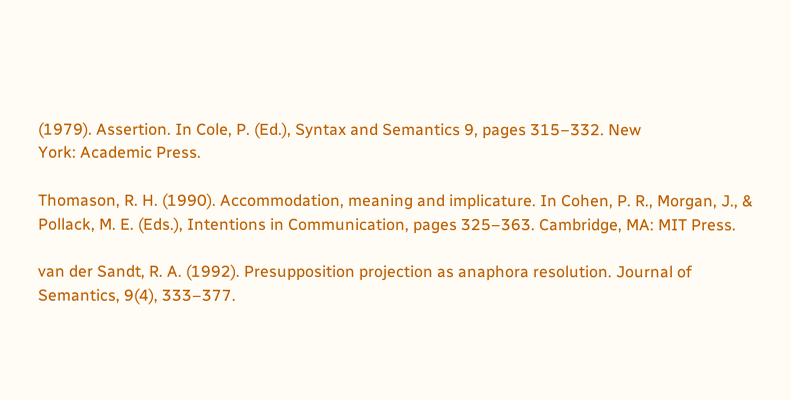(1979). Assertion. In Cole, P. (Ed.), Syntax and Semantics 9, pages 315–332. New
York: Academic Press.

Thomason, R. H. (1990). Accommodation, meaning and implicature. In Cohen, P. R., Morgan, J., & Pollack, M. E. (Eds.), Intentions in Communication, pages 325–363. Cambridge, MA: MIT Press.

van der Sandt, R. A. (1992). Presupposition projection as anaphora resolution. Journal of Semantics, 9(4), 333–377.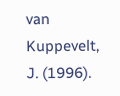van Kuppevelt, J. (1996).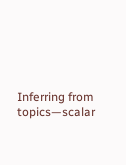Inferring from topics—scalar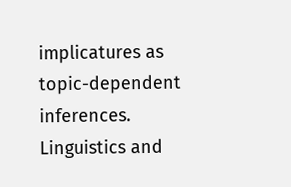implicatures as topic-dependent inferences.
Linguistics and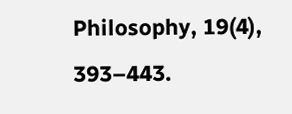Philosophy, 19(4), 393–443.